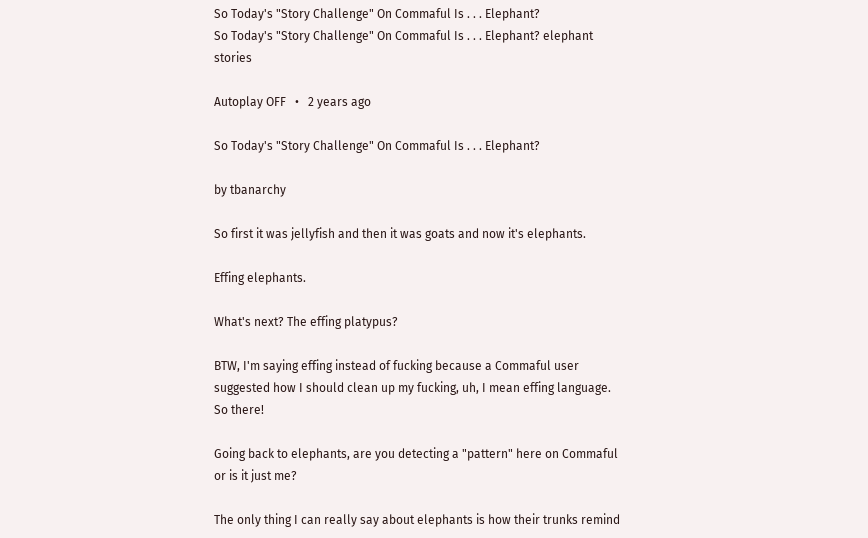So Today's "Story Challenge" On Commaful Is . . . Elephant?
So Today's "Story Challenge" On Commaful Is . . . Elephant? elephant stories

Autoplay OFF   •   2 years ago

So Today's "Story Challenge" On Commaful Is . . . Elephant?

by tbanarchy

So first it was jellyfish and then it was goats and now it's elephants.

Effing elephants.

What's next? The effing platypus?

BTW, I'm saying effing instead of fucking because a Commaful user suggested how I should clean up my fucking, uh, I mean effing language. So there!

Going back to elephants, are you detecting a "pattern" here on Commaful or is it just me?

The only thing I can really say about elephants is how their trunks remind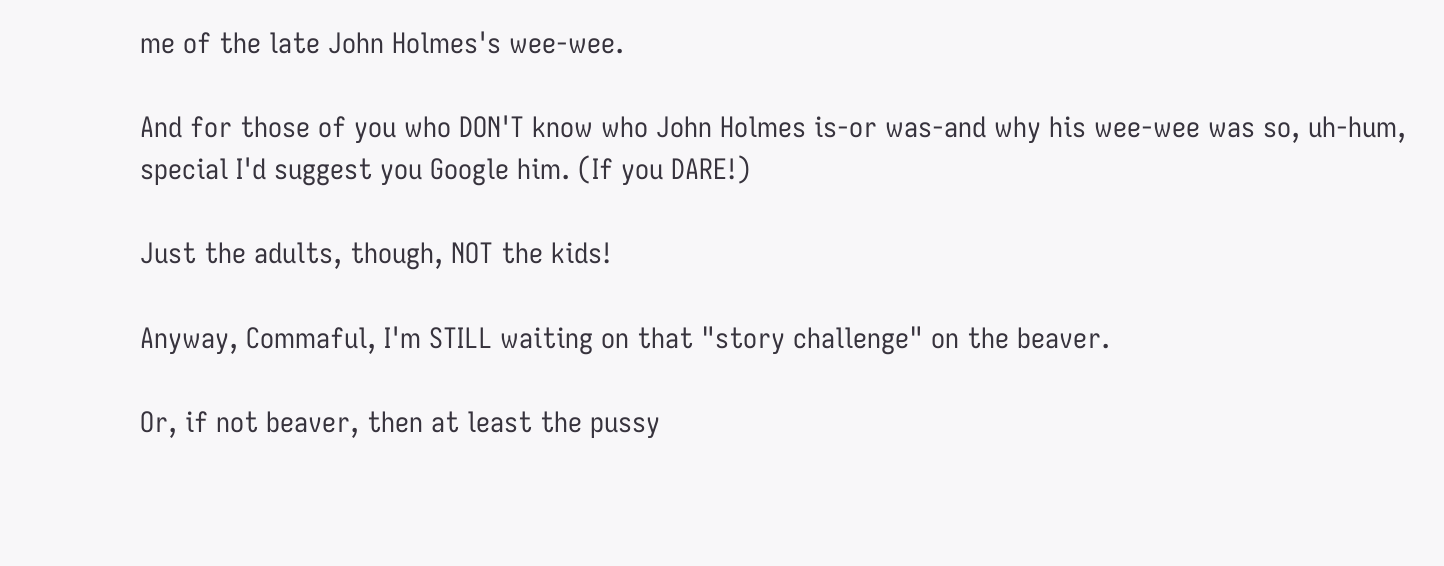me of the late John Holmes's wee-wee.

And for those of you who DON'T know who John Holmes is-or was-and why his wee-wee was so, uh-hum, special I'd suggest you Google him. (If you DARE!)

Just the adults, though, NOT the kids!

Anyway, Commaful, I'm STILL waiting on that "story challenge" on the beaver.

Or, if not beaver, then at least the pussy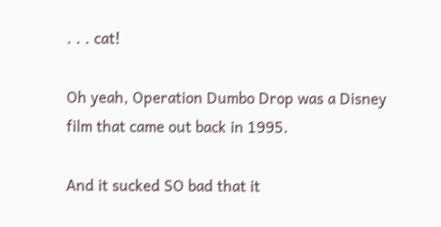. . . cat!

Oh yeah, Operation Dumbo Drop was a Disney film that came out back in 1995.

And it sucked SO bad that it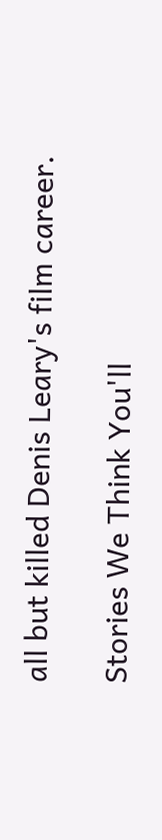all but killed Denis Leary's film career.

Stories We Think You'll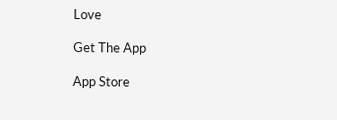Love

Get The App

App Store